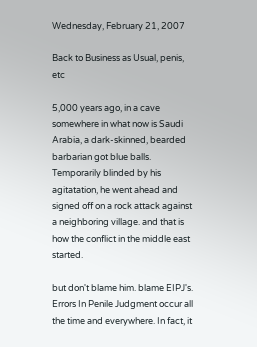Wednesday, February 21, 2007

Back to Business as Usual, penis, etc

5,000 years ago, in a cave somewhere in what now is Saudi Arabia, a dark-skinned, bearded barbarian got blue balls. Temporarily blinded by his agitatation, he went ahead and signed off on a rock attack against a neighboring village. and that is how the conflict in the middle east started.

but don't blame him. blame EIPJ's. Errors In Penile Judgment occur all the time and everywhere. In fact, it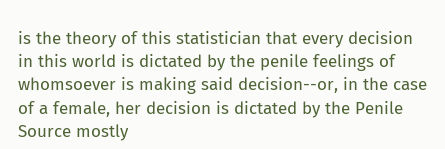is the theory of this statistician that every decision in this world is dictated by the penile feelings of whomsoever is making said decision--or, in the case of a female, her decision is dictated by the Penile Source mostly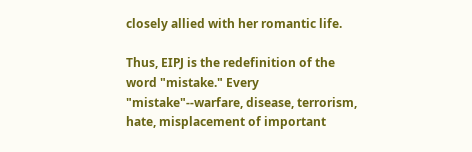closely allied with her romantic life.

Thus, EIPJ is the redefinition of the word "mistake." Every "mistake"--warfare, disease, terrorism, hate, misplacement of important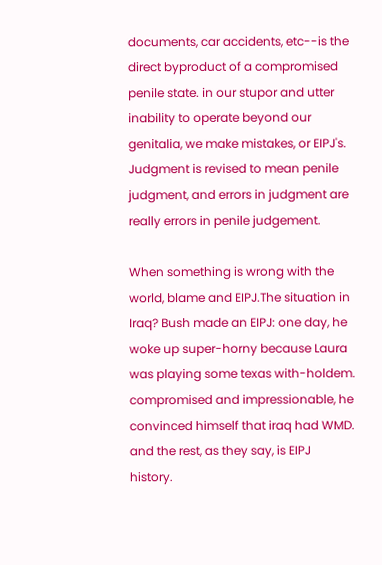documents, car accidents, etc--is the direct byproduct of a compromised penile state. in our stupor and utter inability to operate beyond our genitalia, we make mistakes, or EIPJ's. Judgment is revised to mean penile judgment, and errors in judgment are really errors in penile judgement.

When something is wrong with the world, blame and EIPJ.The situation in Iraq? Bush made an EIPJ: one day, he woke up super-horny because Laura was playing some texas with-holdem. compromised and impressionable, he convinced himself that iraq had WMD. and the rest, as they say, is EIPJ history.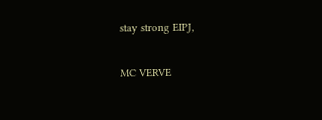stay strong EIPJ,

MC VERVE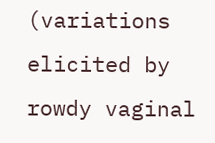(variations elicited by rowdy vaginal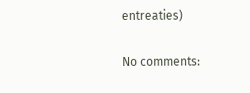entreaties)

No comments: